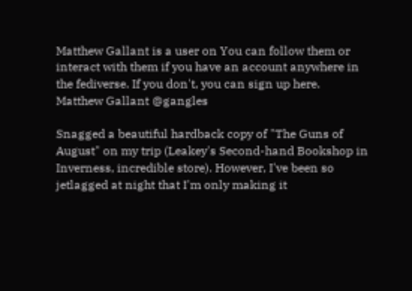Matthew Gallant is a user on You can follow them or interact with them if you have an account anywhere in the fediverse. If you don't, you can sign up here.
Matthew Gallant @gangles

Snagged a beautiful hardback copy of "The Guns of August" on my trip (Leakey's Second-hand Bookshop in Inverness, incredible store). However, I've been so jetlagged at night that I'm only making it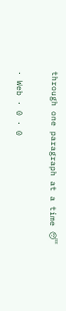through one paragraph at a time 😴

· Web · 0 · 0